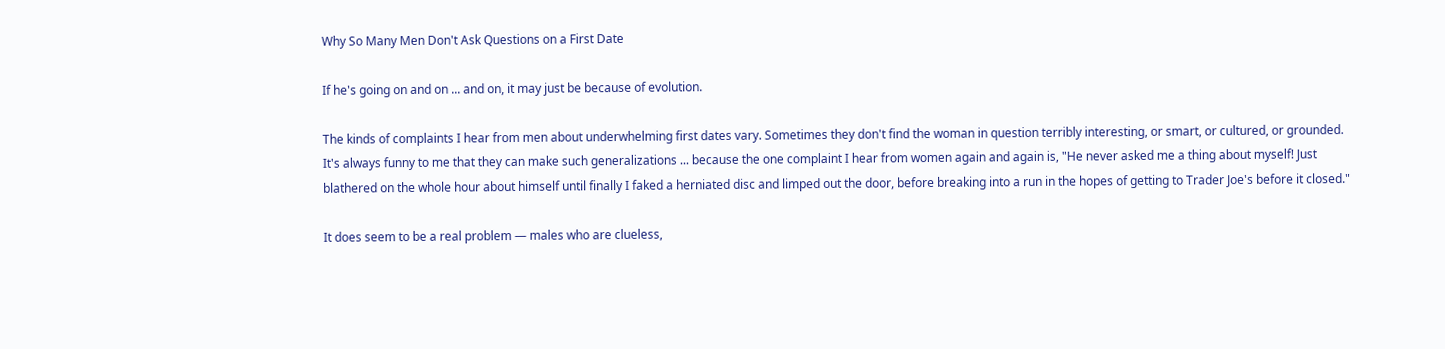Why So Many Men Don't Ask Questions on a First Date

If he's going on and on ... and on, it may just be because of evolution.

The kinds of complaints I hear from men about underwhelming first dates vary. Sometimes they don't find the woman in question terribly interesting, or smart, or cultured, or grounded. It's always funny to me that they can make such generalizations ... because the one complaint I hear from women again and again is, "He never asked me a thing about myself! Just blathered on the whole hour about himself until finally I faked a herniated disc and limped out the door, before breaking into a run in the hopes of getting to Trader Joe's before it closed."

It does seem to be a real problem — males who are clueless,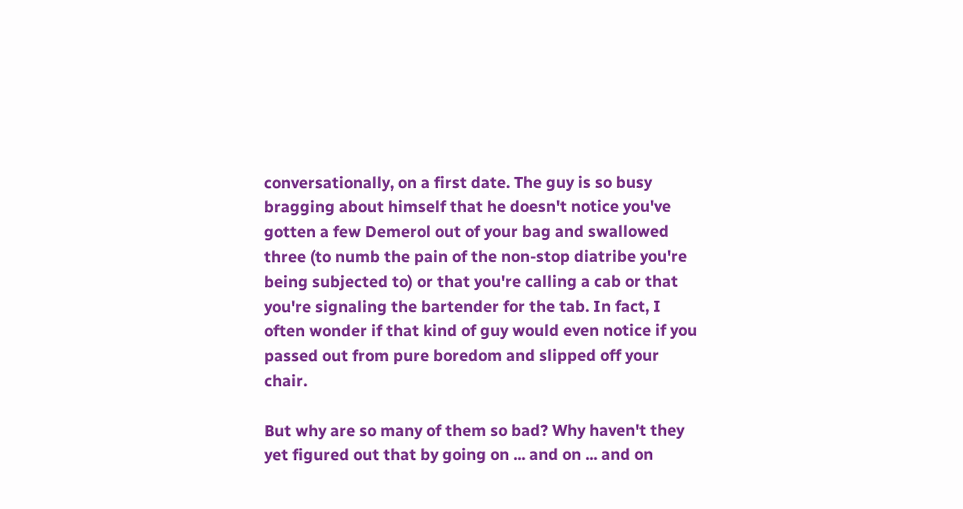conversationally, on a first date. The guy is so busy bragging about himself that he doesn't notice you've gotten a few Demerol out of your bag and swallowed three (to numb the pain of the non-stop diatribe you're being subjected to) or that you're calling a cab or that you're signaling the bartender for the tab. In fact, I often wonder if that kind of guy would even notice if you passed out from pure boredom and slipped off your chair.

But why are so many of them so bad? Why haven't they yet figured out that by going on ... and on ... and on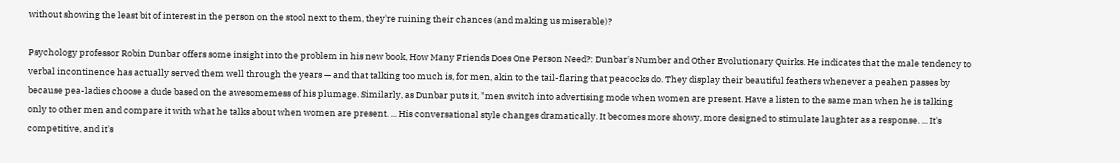without showing the least bit of interest in the person on the stool next to them, they're ruining their chances (and making us miserable)?

Psychology professor Robin Dunbar offers some insight into the problem in his new book, How Many Friends Does One Person Need?: Dunbar's Number and Other Evolutionary Quirks. He indicates that the male tendency to verbal incontinence has actually served them well through the years — and that talking too much is, for men, akin to the tail-flaring that peacocks do. They display their beautiful feathers whenever a peahen passes by because pea-ladies choose a dude based on the awesomemess of his plumage. Similarly, as Dunbar puts it, "men switch into advertising mode when women are present. Have a listen to the same man when he is talking only to other men and compare it with what he talks about when women are present. ... His conversational style changes dramatically. It becomes more showy, more designed to stimulate laughter as a response. ... It's competitive, and it's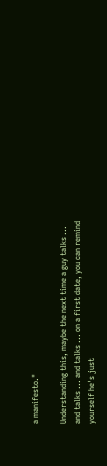a manifesto."

Understanding this, maybe the next time a guy talks ... and talks ... and talks ... on a first date, you can remind yourself he's just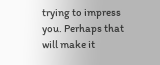trying to impress you. Perhaps that will make it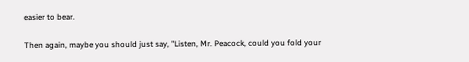easier to bear.

Then again, maybe you should just say, "Listen, Mr. Peacock, could you fold your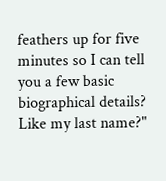feathers up for five minutes so I can tell you a few basic biographical details? Like my last name?"